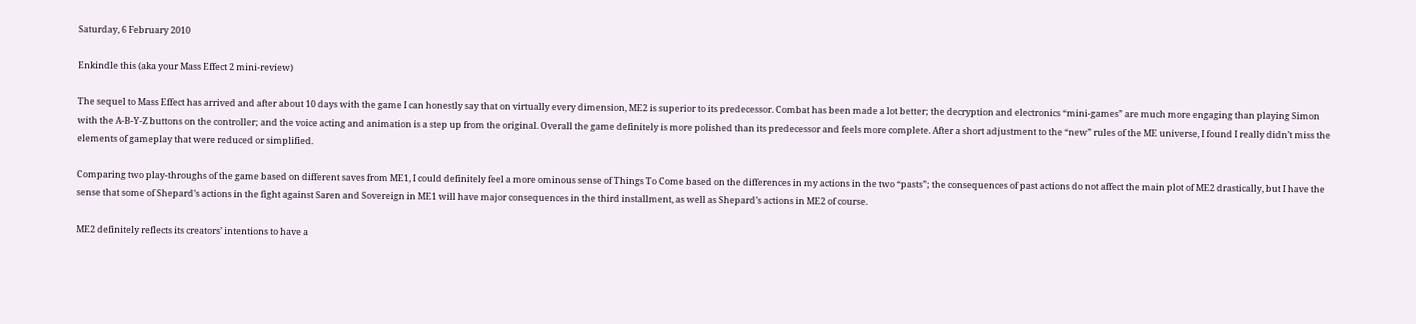Saturday, 6 February 2010

Enkindle this (aka your Mass Effect 2 mini-review)

The sequel to Mass Effect has arrived and after about 10 days with the game I can honestly say that on virtually every dimension, ME2 is superior to its predecessor. Combat has been made a lot better; the decryption and electronics “mini-games” are much more engaging than playing Simon with the A-B-Y-Z buttons on the controller; and the voice acting and animation is a step up from the original. Overall the game definitely is more polished than its predecessor and feels more complete. After a short adjustment to the “new” rules of the ME universe, I found I really didn’t miss the elements of gameplay that were reduced or simplified.

Comparing two play-throughs of the game based on different saves from ME1, I could definitely feel a more ominous sense of Things To Come based on the differences in my actions in the two “pasts”; the consequences of past actions do not affect the main plot of ME2 drastically, but I have the sense that some of Shepard’s actions in the fight against Saren and Sovereign in ME1 will have major consequences in the third installment, as well as Shepard’s actions in ME2 of course.

ME2 definitely reflects its creators’ intentions to have a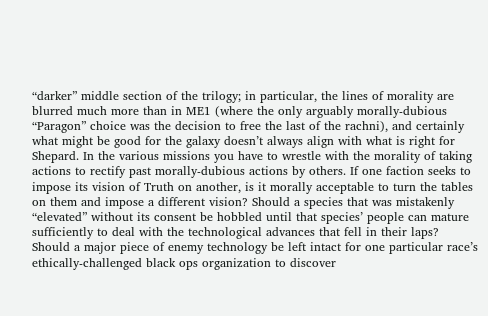“darker” middle section of the trilogy; in particular, the lines of morality are blurred much more than in ME1 (where the only arguably morally-dubious “Paragon” choice was the decision to free the last of the rachni), and certainly what might be good for the galaxy doesn’t always align with what is right for Shepard. In the various missions you have to wrestle with the morality of taking actions to rectify past morally-dubious actions by others. If one faction seeks to impose its vision of Truth on another, is it morally acceptable to turn the tables on them and impose a different vision? Should a species that was mistakenly “elevated” without its consent be hobbled until that species’ people can mature sufficiently to deal with the technological advances that fell in their laps? Should a major piece of enemy technology be left intact for one particular race’s ethically-challenged black ops organization to discover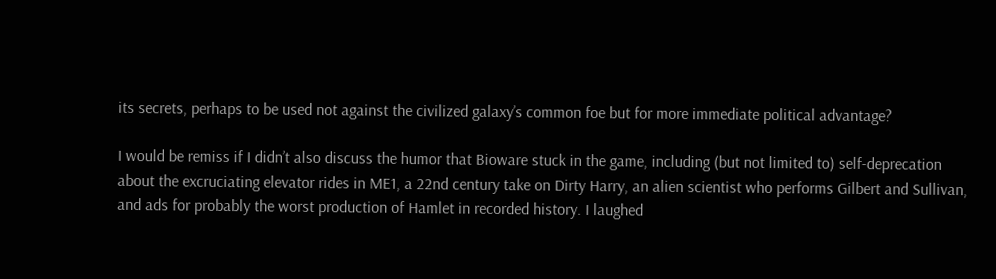its secrets, perhaps to be used not against the civilized galaxy’s common foe but for more immediate political advantage?

I would be remiss if I didn’t also discuss the humor that Bioware stuck in the game, including (but not limited to) self-deprecation about the excruciating elevator rides in ME1, a 22nd century take on Dirty Harry, an alien scientist who performs Gilbert and Sullivan, and ads for probably the worst production of Hamlet in recorded history. I laughed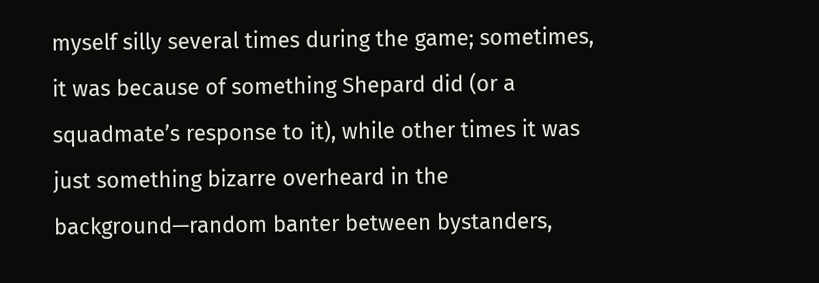myself silly several times during the game; sometimes, it was because of something Shepard did (or a squadmate’s response to it), while other times it was just something bizarre overheard in the background—random banter between bystanders,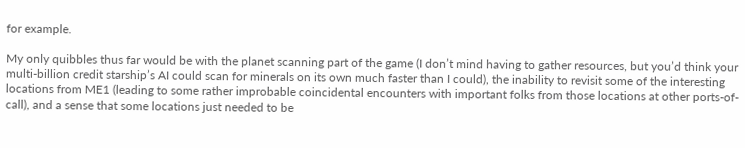for example.

My only quibbles thus far would be with the planet scanning part of the game (I don’t mind having to gather resources, but you’d think your multi-billion credit starship’s AI could scan for minerals on its own much faster than I could), the inability to revisit some of the interesting locations from ME1 (leading to some rather improbable coincidental encounters with important folks from those locations at other ports-of-call), and a sense that some locations just needed to be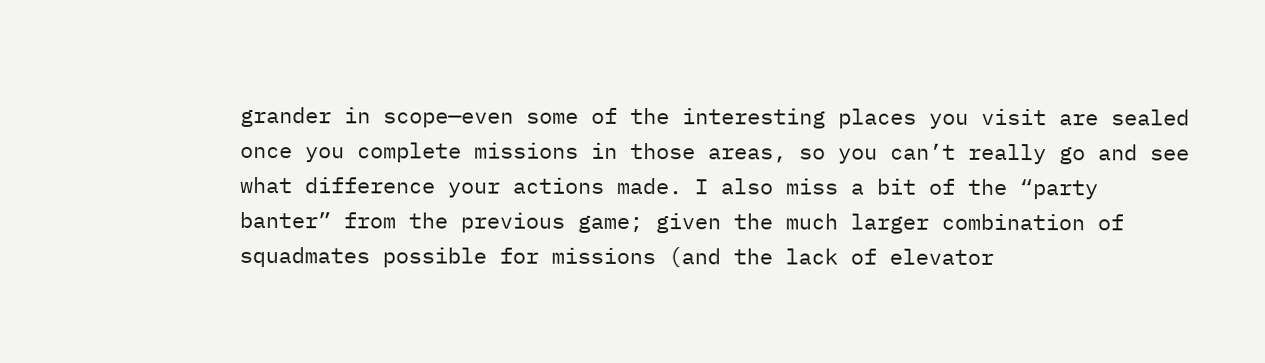grander in scope—even some of the interesting places you visit are sealed once you complete missions in those areas, so you can’t really go and see what difference your actions made. I also miss a bit of the “party banter” from the previous game; given the much larger combination of squadmates possible for missions (and the lack of elevator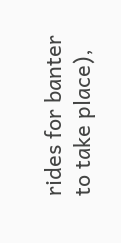rides for banter to take place),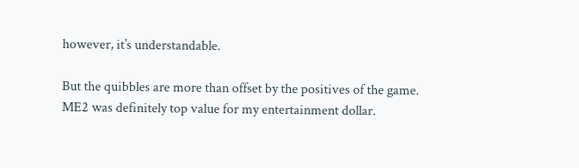however, it’s understandable.

But the quibbles are more than offset by the positives of the game. ME2 was definitely top value for my entertainment dollar.